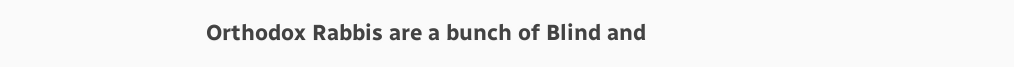Orthodox Rabbis are a bunch of Blind and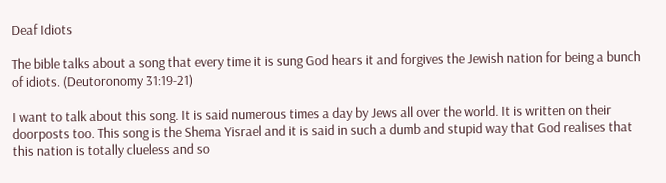Deaf Idiots

The bible talks about a song that every time it is sung God hears it and forgives the Jewish nation for being a bunch of idiots. (Deutoronomy 31:19-21)

I want to talk about this song. It is said numerous times a day by Jews all over the world. It is written on their doorposts too. This song is the Shema Yisrael and it is said in such a dumb and stupid way that God realises that this nation is totally clueless and so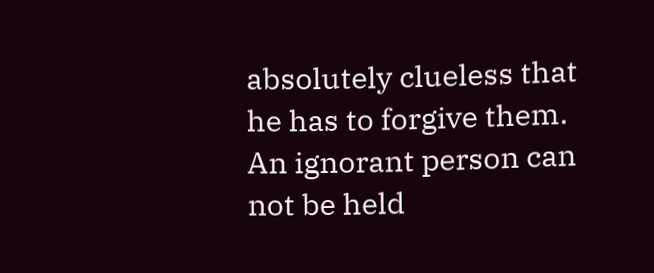absolutely clueless that he has to forgive them. An ignorant person can not be held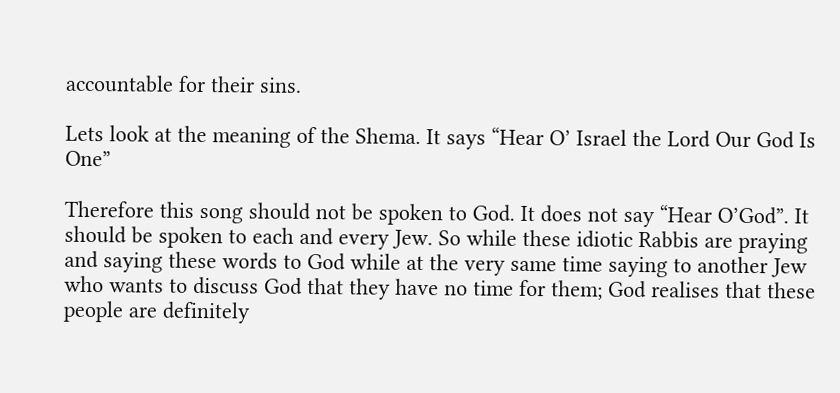accountable for their sins.

Lets look at the meaning of the Shema. It says “Hear O’ Israel the Lord Our God Is One”

Therefore this song should not be spoken to God. It does not say “Hear O’God”. It should be spoken to each and every Jew. So while these idiotic Rabbis are praying and saying these words to God while at the very same time saying to another Jew who wants to discuss God that they have no time for them; God realises that these people are definitely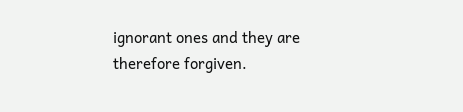ignorant ones and they are therefore forgiven.